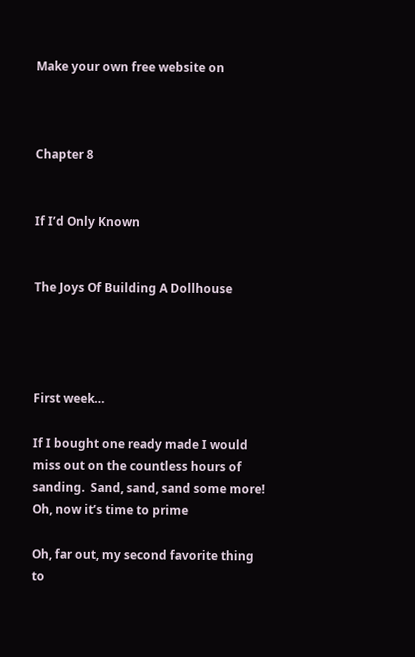Make your own free website on



Chapter 8


If I’d Only Known


The Joys Of Building A Dollhouse




First week…

If I bought one ready made I would miss out on the countless hours of sanding.  Sand, sand, sand some more! Oh, now it’s time to prime

Oh, far out, my second favorite thing to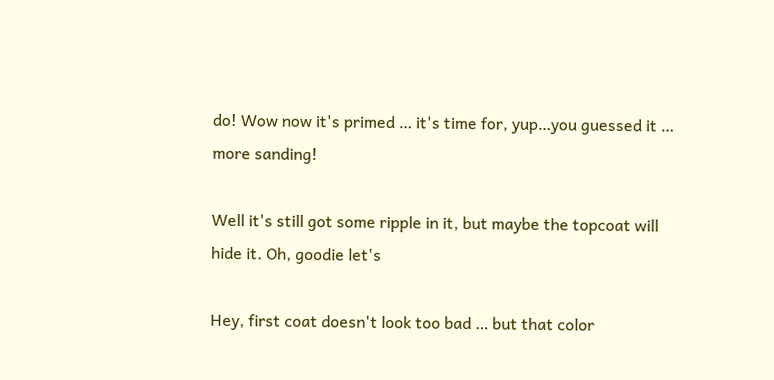do! Wow now it's primed … it's time for, yup…you guessed it … more sanding!

Well it's still got some ripple in it, but maybe the topcoat will
hide it. Oh, goodie let's

Hey, first coat doesn't look too bad … but that color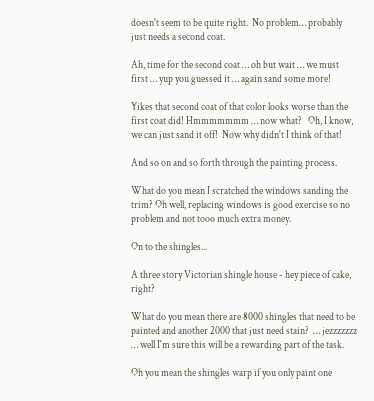doesn't seem to be quite right.  No problem… probably just needs a second coat.

Ah, time for the second coat … oh but wait … we must first … yup you guessed it … again sand some more!

Yikes that second coat of that color looks worse than the first coat did! Hmmmmmmm … now what?   Oh, I know, we can just sand it off!  Now why didn't I think of that!

And so on and so forth through the painting process.

What do you mean I scratched the windows sanding the trim? Oh well, replacing windows is good exercise so no problem and not tooo much extra money.

On to the shingles...

A three story Victorian shingle house - hey piece of cake, right?

What do you mean there are 8000 shingles that need to be painted and another 2000 that just need stain?  … jezzzzzzz … well I'm sure this will be a rewarding part of the task.

Oh you mean the shingles warp if you only paint one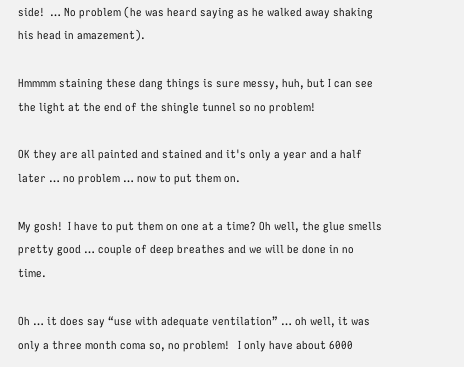side!  … No problem (he was heard saying as he walked away shaking his head in amazement).

Hmmmm staining these dang things is sure messy, huh, but I can see the light at the end of the shingle tunnel so no problem!

OK they are all painted and stained and it's only a year and a half later … no problem … now to put them on.

My gosh!  I have to put them on one at a time? Oh well, the glue smells
pretty good … couple of deep breathes and we will be done in no time.

Oh … it does say “use with adequate ventilation” … oh well, it was only a three month coma so, no problem!   I only have about 6000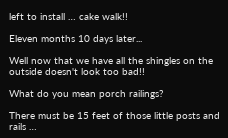left to install … cake walk!!

Eleven months 10 days later...

Well now that we have all the shingles on the outside doesn't look too bad!!

What do you mean porch railings?

There must be 15 feet of those little posts and rails …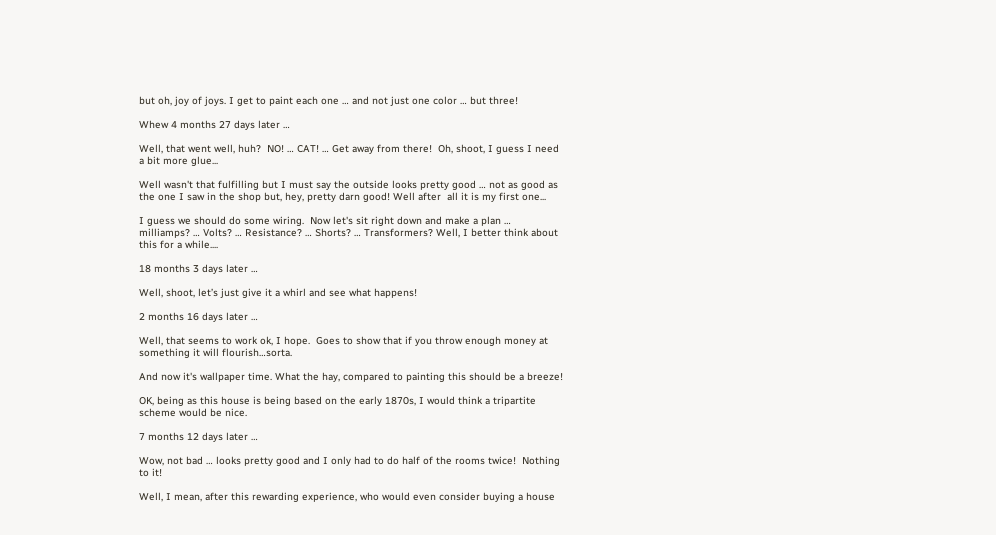but oh, joy of joys. I get to paint each one … and not just one color … but three!

Whew 4 months 27 days later …

Well, that went well, huh?  NO! … CAT! … Get away from there!  Oh, shoot, I guess I need a bit more glue...

Well wasn't that fulfilling but I must say the outside looks pretty good … not as good as the one I saw in the shop but, hey, pretty darn good! Well after  all it is my first one...

I guess we should do some wiring.  Now let's sit right down and make a plan … milliamps? … Volts? … Resistance? … Shorts? … Transformers? Well, I better think about this for a while....

18 months 3 days later …

Well, shoot, let’s just give it a whirl and see what happens!

2 months 16 days later …

Well, that seems to work ok, I hope.  Goes to show that if you throw enough money at something it will flourish…sorta.

And now it's wallpaper time. What the hay, compared to painting this should be a breeze!

OK, being as this house is being based on the early 1870s, I would think a tripartite scheme would be nice.

7 months 12 days later …

Wow, not bad … looks pretty good and I only had to do half of the rooms twice!  Nothing to it!

Well, I mean, after this rewarding experience, who would even consider buying a house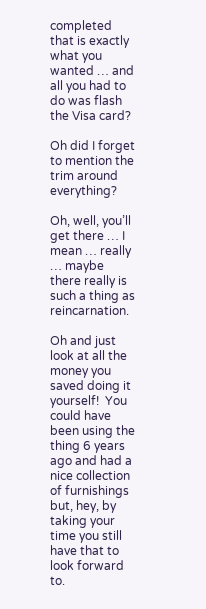completed that is exactly what you wanted … and all you had to do was flash the Visa card?

Oh did I forget to mention the trim around everything?

Oh, well, you’ll get there … I mean … really … maybe there really is such a thing as reincarnation.

Oh and just look at all the money you saved doing it yourself!  You could have been using the thing 6 years ago and had a nice collection of furnishings but, hey, by taking your time you still have that to look forward to.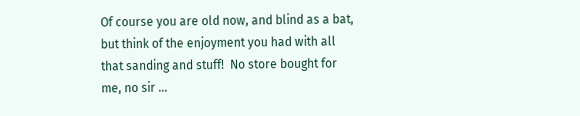Of course you are old now, and blind as a bat, but think of the enjoyment you had with all that sanding and stuff!  No store bought for me, no sir …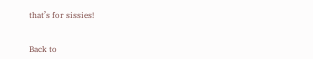that’s for sissies!


Back to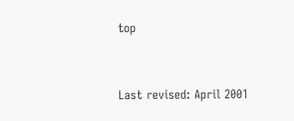top


Last revised: April 2001